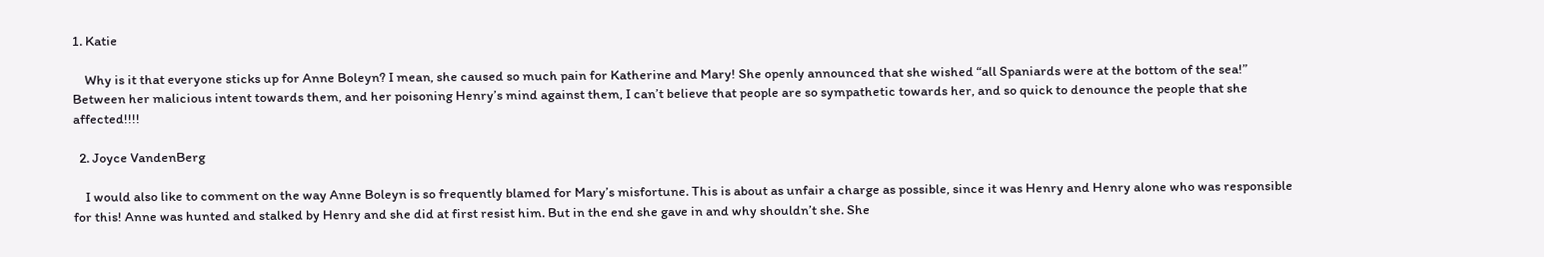1. Katie

    Why is it that everyone sticks up for Anne Boleyn? I mean, she caused so much pain for Katherine and Mary! She openly announced that she wished “all Spaniards were at the bottom of the sea!” Between her malicious intent towards them, and her poisoning Henry’s mind against them, I can’t believe that people are so sympathetic towards her, and so quick to denounce the people that she affected!!!!

  2. Joyce VandenBerg

    I would also like to comment on the way Anne Boleyn is so frequently blamed for Mary’s misfortune. This is about as unfair a charge as possible, since it was Henry and Henry alone who was responsible for this! Anne was hunted and stalked by Henry and she did at first resist him. But in the end she gave in and why shouldn’t she. She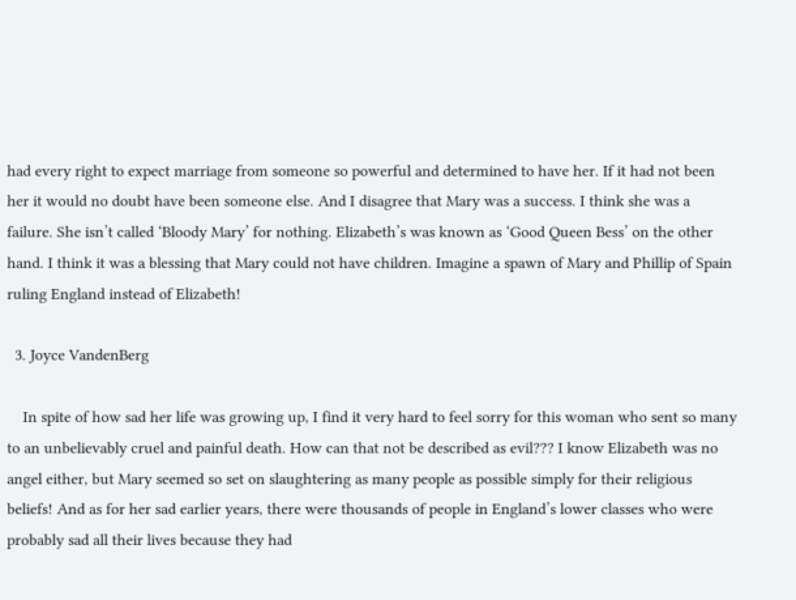had every right to expect marriage from someone so powerful and determined to have her. If it had not been her it would no doubt have been someone else. And I disagree that Mary was a success. I think she was a failure. She isn’t called ‘Bloody Mary’ for nothing. Elizabeth’s was known as ‘Good Queen Bess’ on the other hand. I think it was a blessing that Mary could not have children. Imagine a spawn of Mary and Phillip of Spain ruling England instead of Elizabeth!

  3. Joyce VandenBerg

    In spite of how sad her life was growing up, I find it very hard to feel sorry for this woman who sent so many to an unbelievably cruel and painful death. How can that not be described as evil??? I know Elizabeth was no angel either, but Mary seemed so set on slaughtering as many people as possible simply for their religious beliefs! And as for her sad earlier years, there were thousands of people in England’s lower classes who were probably sad all their lives because they had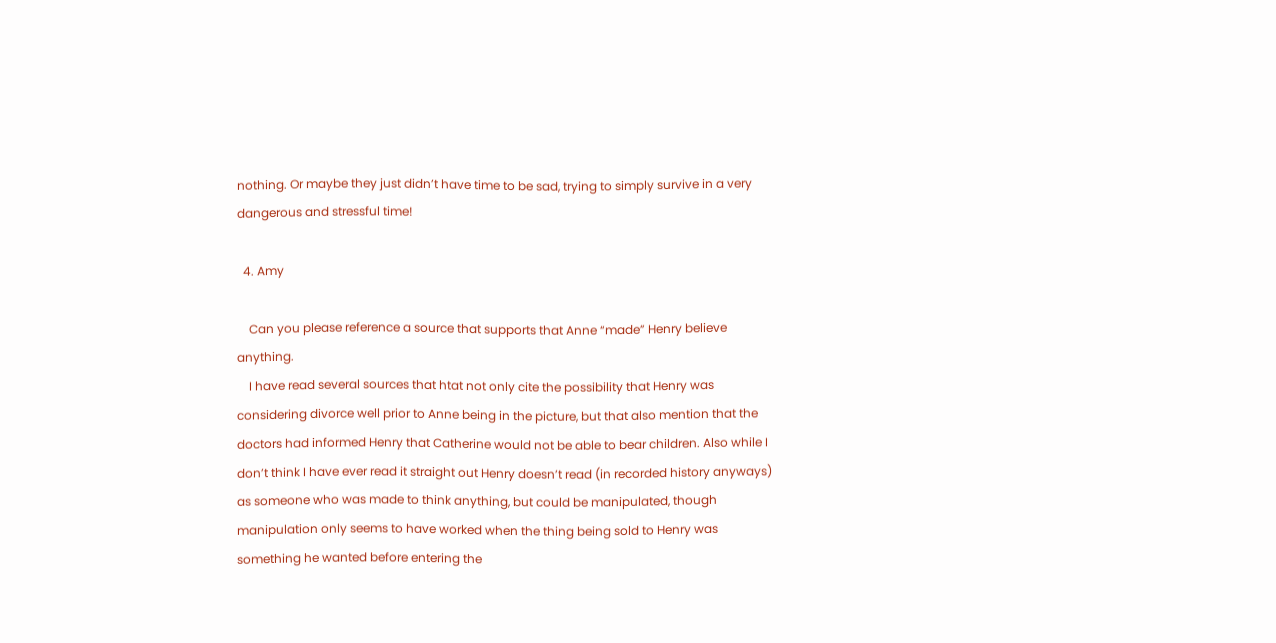nothing. Or maybe they just didn’t have time to be sad, trying to simply survive in a very dangerous and stressful time!

  4. Amy

    Can you please reference a source that supports that Anne “made” Henry believe anything.
    I have read several sources that htat not only cite the possibility that Henry was considering divorce well prior to Anne being in the picture, but that also mention that the doctors had informed Henry that Catherine would not be able to bear children. Also while I don’t think I have ever read it straight out Henry doesn’t read (in recorded history anyways) as someone who was made to think anything, but could be manipulated, though manipulation only seems to have worked when the thing being sold to Henry was something he wanted before entering the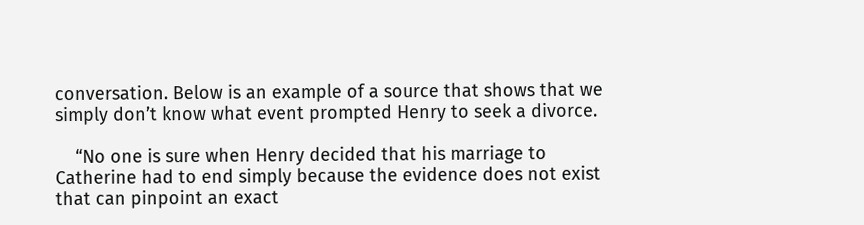conversation. Below is an example of a source that shows that we simply don’t know what event prompted Henry to seek a divorce.

    “No one is sure when Henry decided that his marriage to Catherine had to end simply because the evidence does not exist that can pinpoint an exact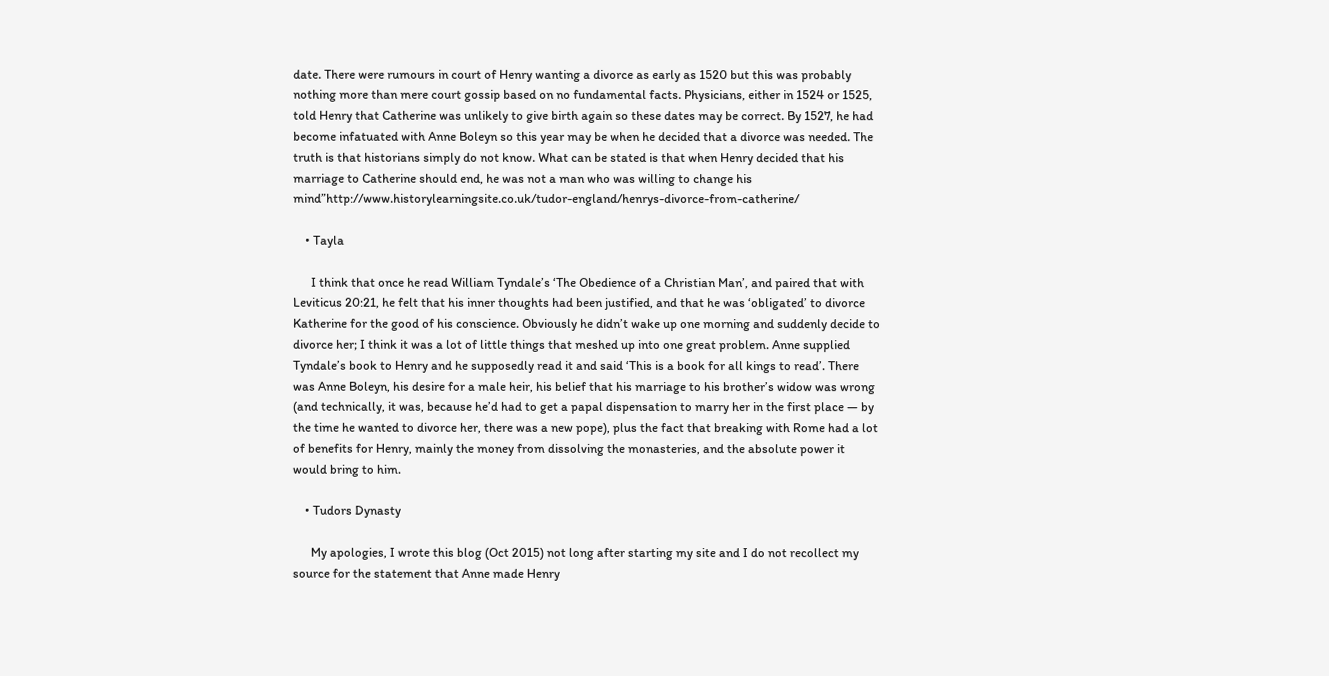date. There were rumours in court of Henry wanting a divorce as early as 1520 but this was probably nothing more than mere court gossip based on no fundamental facts. Physicians, either in 1524 or 1525, told Henry that Catherine was unlikely to give birth again so these dates may be correct. By 1527, he had become infatuated with Anne Boleyn so this year may be when he decided that a divorce was needed. The truth is that historians simply do not know. What can be stated is that when Henry decided that his marriage to Catherine should end, he was not a man who was willing to change his mind”http://www.historylearningsite.co.uk/tudor-england/henrys-divorce-from-catherine/

    • Tayla

      I think that once he read William Tyndale’s ‘The Obedience of a Christian Man’, and paired that with Leviticus 20:21, he felt that his inner thoughts had been justified, and that he was ‘obligated’ to divorce Katherine for the good of his conscience. Obviously he didn’t wake up one morning and suddenly decide to divorce her; I think it was a lot of little things that meshed up into one great problem. Anne supplied Tyndale’s book to Henry and he supposedly read it and said ‘This is a book for all kings to read’. There was Anne Boleyn, his desire for a male heir, his belief that his marriage to his brother’s widow was wrong (and technically, it was, because he’d had to get a papal dispensation to marry her in the first place — by the time he wanted to divorce her, there was a new pope), plus the fact that breaking with Rome had a lot of benefits for Henry, mainly the money from dissolving the monasteries, and the absolute power it would bring to him.

    • Tudors Dynasty

      My apologies, I wrote this blog (Oct 2015) not long after starting my site and I do not recollect my source for the statement that Anne made Henry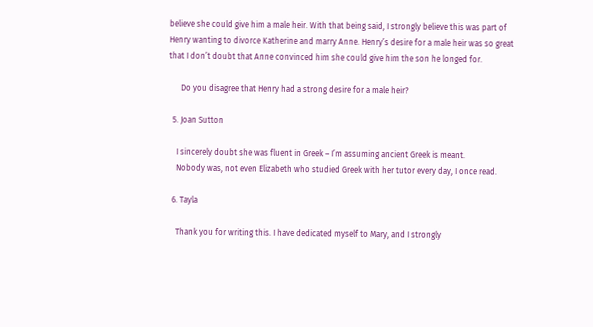believe she could give him a male heir. With that being said, I strongly believe this was part of Henry wanting to divorce Katherine and marry Anne. Henry’s desire for a male heir was so great that I don’t doubt that Anne convinced him she could give him the son he longed for.

      Do you disagree that Henry had a strong desire for a male heir?

  5. Joan Sutton

    I sincerely doubt she was fluent in Greek – I’m assuming ancient Greek is meant.
    Nobody was, not even Elizabeth who studied Greek with her tutor every day, I once read.

  6. Tayla

    Thank you for writing this. I have dedicated myself to Mary, and I strongly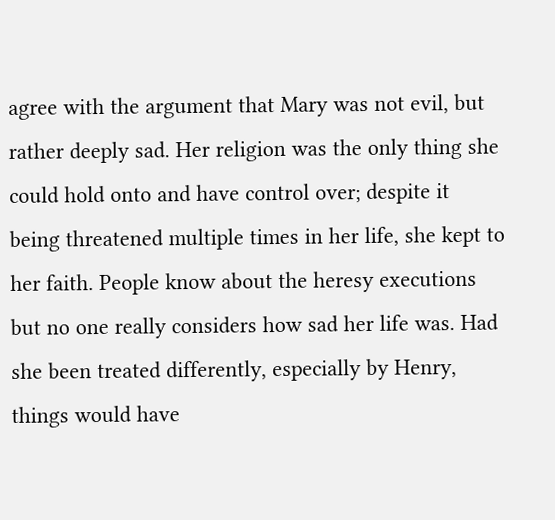agree with the argument that Mary was not evil, but rather deeply sad. Her religion was the only thing she could hold onto and have control over; despite it being threatened multiple times in her life, she kept to her faith. People know about the heresy executions but no one really considers how sad her life was. Had she been treated differently, especially by Henry, things would have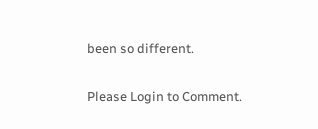been so different.

Please Login to Comment.